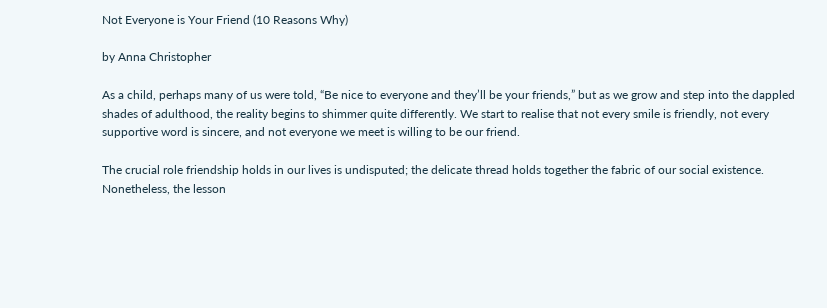Not Everyone is Your Friend (10 Reasons Why)

by Anna Christopher

As a child, perhaps many of us were told, “Be nice to everyone and they’ll be your friends,” but as we grow and step into the dappled shades of adulthood, the reality begins to shimmer quite differently. We start to realise that not every smile is friendly, not every supportive word is sincere, and not everyone we meet is willing to be our friend.

The crucial role friendship holds in our lives is undisputed; the delicate thread holds together the fabric of our social existence. Nonetheless, the lesson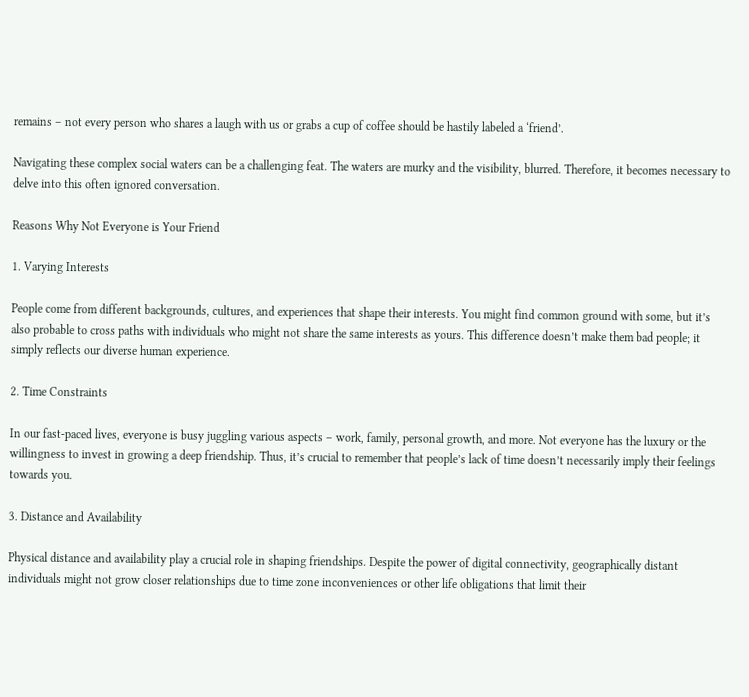remains – not every person who shares a laugh with us or grabs a cup of coffee should be hastily labeled a ‘friend’.

Navigating these complex social waters can be a challenging feat. The waters are murky and the visibility, blurred. Therefore, it becomes necessary to delve into this often ignored conversation.

Reasons Why Not Everyone is Your Friend

1. Varying Interests

People come from different backgrounds, cultures, and experiences that shape their interests. You might find common ground with some, but it’s also probable to cross paths with individuals who might not share the same interests as yours. This difference doesn’t make them bad people; it simply reflects our diverse human experience.

2. Time Constraints

In our fast-paced lives, everyone is busy juggling various aspects – work, family, personal growth, and more. Not everyone has the luxury or the willingness to invest in growing a deep friendship. Thus, it’s crucial to remember that people’s lack of time doesn’t necessarily imply their feelings towards you.

3. Distance and Availability

Physical distance and availability play a crucial role in shaping friendships. Despite the power of digital connectivity, geographically distant individuals might not grow closer relationships due to time zone inconveniences or other life obligations that limit their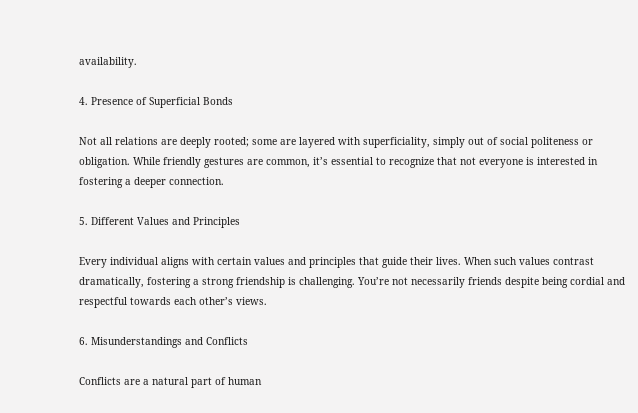availability.

4. Presence of Superficial Bonds

Not all relations are deeply rooted; some are layered with superficiality, simply out of social politeness or obligation. While friendly gestures are common, it’s essential to recognize that not everyone is interested in fostering a deeper connection.

5. Different Values and Principles

Every individual aligns with certain values and principles that guide their lives. When such values contrast dramatically, fostering a strong friendship is challenging. You’re not necessarily friends despite being cordial and respectful towards each other’s views.

6. Misunderstandings and Conflicts

Conflicts are a natural part of human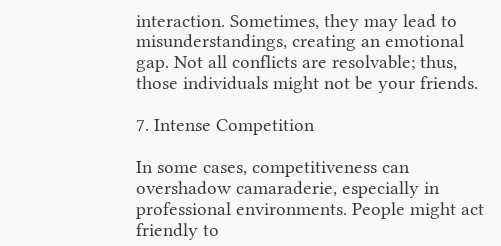interaction. Sometimes, they may lead to misunderstandings, creating an emotional gap. Not all conflicts are resolvable; thus, those individuals might not be your friends.

7. Intense Competition

In some cases, competitiveness can overshadow camaraderie, especially in professional environments. People might act friendly to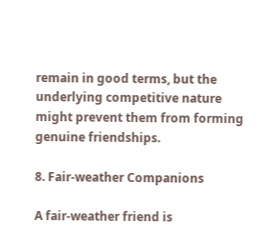remain in good terms, but the underlying competitive nature might prevent them from forming genuine friendships.

8. Fair-weather Companions

A fair-weather friend is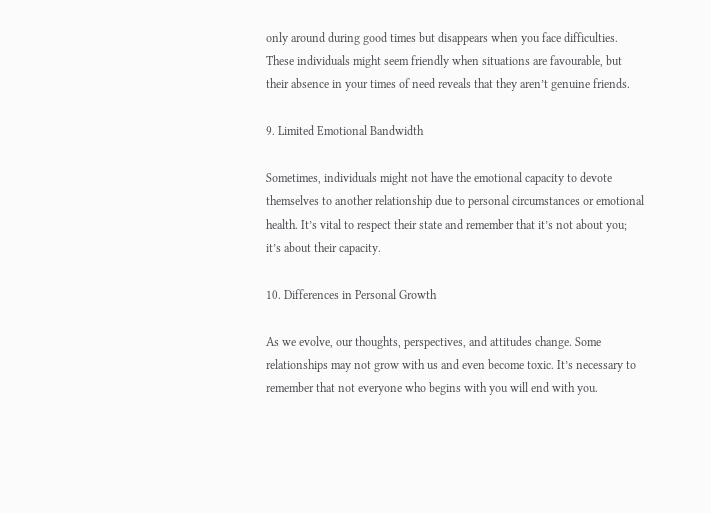only around during good times but disappears when you face difficulties. These individuals might seem friendly when situations are favourable, but their absence in your times of need reveals that they aren’t genuine friends.

9. Limited Emotional Bandwidth

Sometimes, individuals might not have the emotional capacity to devote themselves to another relationship due to personal circumstances or emotional health. It’s vital to respect their state and remember that it’s not about you; it’s about their capacity.

10. Differences in Personal Growth

As we evolve, our thoughts, perspectives, and attitudes change. Some relationships may not grow with us and even become toxic. It’s necessary to remember that not everyone who begins with you will end with you.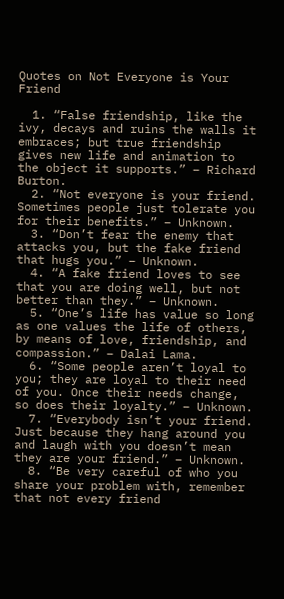Quotes on Not Everyone is Your Friend

  1. “False friendship, like the ivy, decays and ruins the walls it embraces; but true friendship gives new life and animation to the object it supports.” – Richard Burton.
  2. “Not everyone is your friend. Sometimes people just tolerate you for their benefits.” – Unknown.
  3. “Don’t fear the enemy that attacks you, but the fake friend that hugs you.” – Unknown.
  4. “A fake friend loves to see that you are doing well, but not better than they.” – Unknown.
  5. “One’s life has value so long as one values the life of others, by means of love, friendship, and compassion.” – Dalai Lama.
  6. “Some people aren’t loyal to you; they are loyal to their need of you. Once their needs change, so does their loyalty.” – Unknown.
  7. “Everybody isn’t your friend. Just because they hang around you and laugh with you doesn’t mean they are your friend.” – Unknown.
  8. “Be very careful of who you share your problem with, remember that not every friend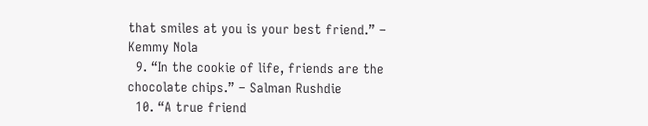that smiles at you is your best friend.” – Kemmy Nola
  9. “In the cookie of life, friends are the chocolate chips.” – Salman Rushdie
  10. “A true friend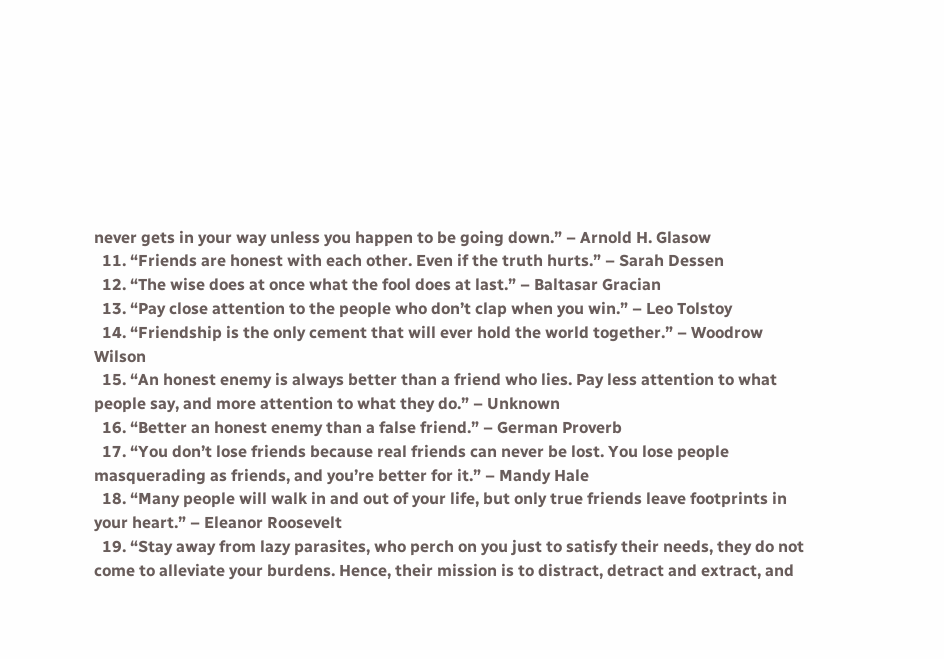never gets in your way unless you happen to be going down.” – Arnold H. Glasow
  11. “Friends are honest with each other. Even if the truth hurts.” – Sarah Dessen
  12. “The wise does at once what the fool does at last.” – Baltasar Gracian
  13. “Pay close attention to the people who don’t clap when you win.” – Leo Tolstoy
  14. “Friendship is the only cement that will ever hold the world together.” – Woodrow Wilson
  15. “An honest enemy is always better than a friend who lies. Pay less attention to what people say, and more attention to what they do.” – Unknown
  16. “Better an honest enemy than a false friend.” – German Proverb
  17. “You don’t lose friends because real friends can never be lost. You lose people masquerading as friends, and you’re better for it.” – Mandy Hale
  18. “Many people will walk in and out of your life, but only true friends leave footprints in your heart.” – Eleanor Roosevelt
  19. “Stay away from lazy parasites, who perch on you just to satisfy their needs, they do not come to alleviate your burdens. Hence, their mission is to distract, detract and extract, and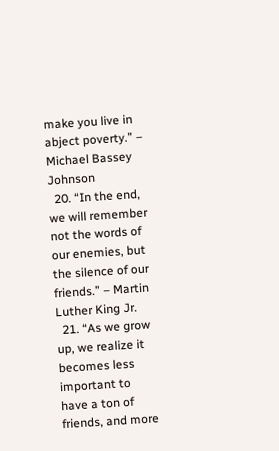make you live in abject poverty.” – Michael Bassey Johnson
  20. “In the end, we will remember not the words of our enemies, but the silence of our friends.” – Martin Luther King Jr.
  21. “As we grow up, we realize it becomes less important to have a ton of friends, and more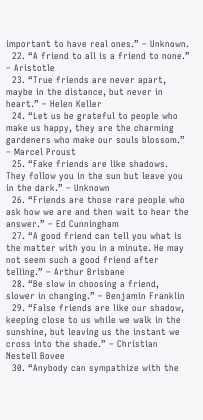important to have real ones.” – Unknown.
  22. “A friend to all is a friend to none.” – Aristotle
  23. “True friends are never apart, maybe in the distance, but never in heart.” – Helen Keller
  24. “Let us be grateful to people who make us happy, they are the charming gardeners who make our souls blossom.” – Marcel Proust
  25. “Fake friends are like shadows. They follow you in the sun but leave you in the dark.” – Unknown
  26. “Friends are those rare people who ask how we are and then wait to hear the answer.” – Ed Cunningham
  27. “A good friend can tell you what is the matter with you in a minute. He may not seem such a good friend after telling.” – Arthur Brisbane
  28. “Be slow in choosing a friend, slower in changing.” – Benjamin Franklin
  29. “False friends are like our shadow, keeping close to us while we walk in the sunshine, but leaving us the instant we cross into the shade.” – Christian Nestell Bovee
  30. “Anybody can sympathize with the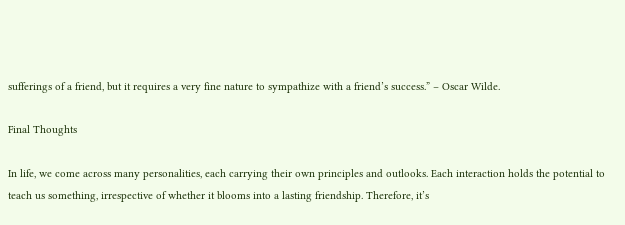sufferings of a friend, but it requires a very fine nature to sympathize with a friend’s success.” – Oscar Wilde.

Final Thoughts

In life, we come across many personalities, each carrying their own principles and outlooks. Each interaction holds the potential to teach us something, irrespective of whether it blooms into a lasting friendship. Therefore, it’s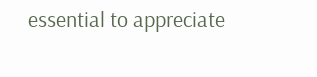essential to appreciate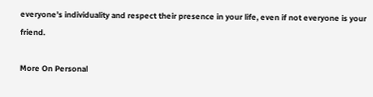everyone’s individuality and respect their presence in your life, even if not everyone is your friend.

More On Personal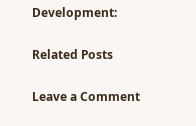Development:

Related Posts

Leave a Comment